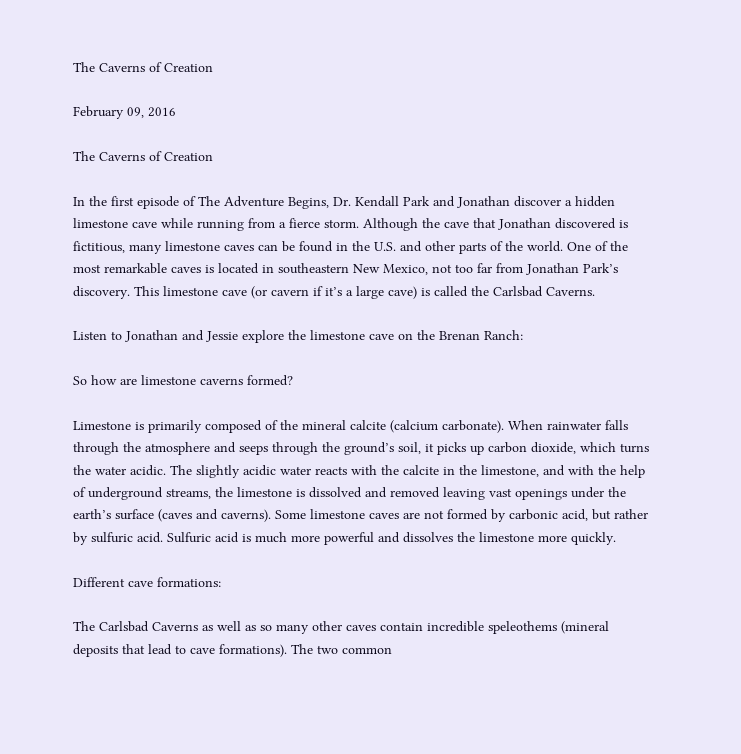The Caverns of Creation

February 09, 2016

The Caverns of Creation

In the first episode of The Adventure Begins, Dr. Kendall Park and Jonathan discover a hidden limestone cave while running from a fierce storm. Although the cave that Jonathan discovered is fictitious, many limestone caves can be found in the U.S. and other parts of the world. One of the most remarkable caves is located in southeastern New Mexico, not too far from Jonathan Park’s discovery. This limestone cave (or cavern if it’s a large cave) is called the Carlsbad Caverns.

Listen to Jonathan and Jessie explore the limestone cave on the Brenan Ranch:

So how are limestone caverns formed?

Limestone is primarily composed of the mineral calcite (calcium carbonate). When rainwater falls through the atmosphere and seeps through the ground’s soil, it picks up carbon dioxide, which turns the water acidic. The slightly acidic water reacts with the calcite in the limestone, and with the help of underground streams, the limestone is dissolved and removed leaving vast openings under the earth’s surface (caves and caverns). Some limestone caves are not formed by carbonic acid, but rather by sulfuric acid. Sulfuric acid is much more powerful and dissolves the limestone more quickly.

Different cave formations:

The Carlsbad Caverns as well as so many other caves contain incredible speleothems (mineral deposits that lead to cave formations). The two common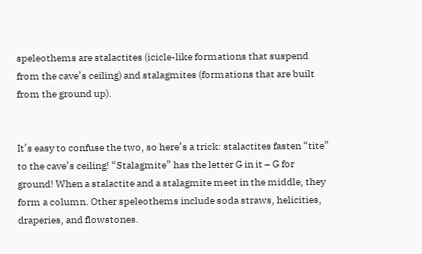speleothems are stalactites (icicle-like formations that suspend from the cave’s ceiling) and stalagmites (formations that are built from the ground up).


It’s easy to confuse the two, so here’s a trick: stalactites fasten “tite” to the cave’s ceiling! “Stalagmite” has the letter G in it – G for ground! When a stalactite and a stalagmite meet in the middle, they form a column. Other speleothems include soda straws, helicities, draperies, and flowstones.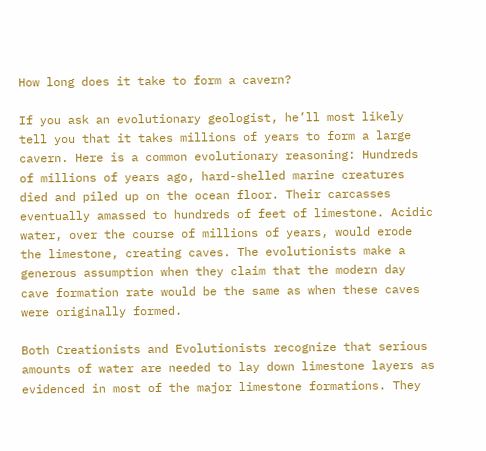How long does it take to form a cavern?

If you ask an evolutionary geologist, he’ll most likely tell you that it takes millions of years to form a large cavern. Here is a common evolutionary reasoning: Hundreds of millions of years ago, hard-shelled marine creatures died and piled up on the ocean floor. Their carcasses eventually amassed to hundreds of feet of limestone. Acidic water, over the course of millions of years, would erode the limestone, creating caves. The evolutionists make a generous assumption when they claim that the modern day cave formation rate would be the same as when these caves were originally formed.

Both Creationists and Evolutionists recognize that serious amounts of water are needed to lay down limestone layers as evidenced in most of the major limestone formations. They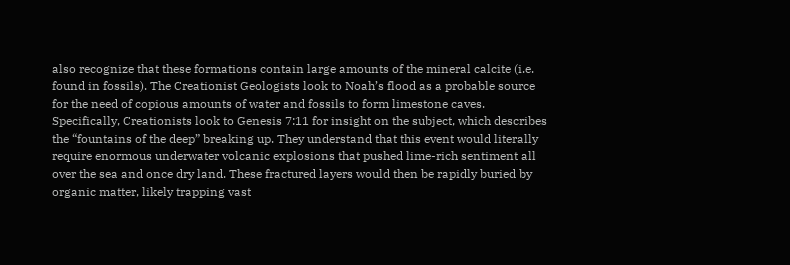also recognize that these formations contain large amounts of the mineral calcite (i.e. found in fossils). The Creationist Geologists look to Noah’s flood as a probable source for the need of copious amounts of water and fossils to form limestone caves. Specifically, Creationists look to Genesis 7:11 for insight on the subject, which describes the “fountains of the deep” breaking up. They understand that this event would literally require enormous underwater volcanic explosions that pushed lime-rich sentiment all over the sea and once dry land. These fractured layers would then be rapidly buried by organic matter, likely trapping vast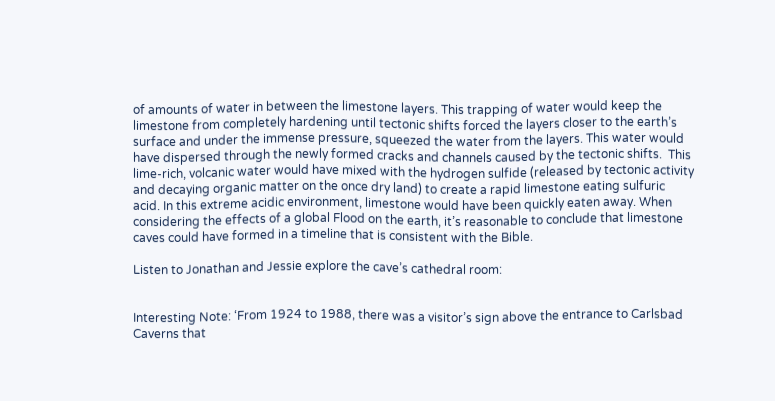of amounts of water in between the limestone layers. This trapping of water would keep the limestone from completely hardening until tectonic shifts forced the layers closer to the earth’s surface and under the immense pressure, squeezed the water from the layers. This water would have dispersed through the newly formed cracks and channels caused by the tectonic shifts.  This lime-rich, volcanic water would have mixed with the hydrogen sulfide (released by tectonic activity and decaying organic matter on the once dry land) to create a rapid limestone eating sulfuric acid. In this extreme acidic environment, limestone would have been quickly eaten away. When considering the effects of a global Flood on the earth, it’s reasonable to conclude that limestone caves could have formed in a timeline that is consistent with the Bible.

Listen to Jonathan and Jessie explore the cave’s cathedral room:


Interesting Note: ‘From 1924 to 1988, there was a visitor’s sign above the entrance to Carlsbad Caverns that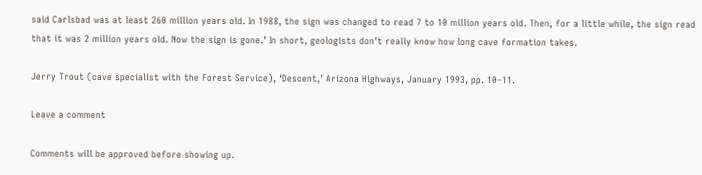said Carlsbad was at least 260 million years old. In 1988, the sign was changed to read 7 to 10 million years old. Then, for a little while, the sign read that it was 2 million years old. Now the sign is gone.’ In short, geologists don’t really know how long cave formation takes.

Jerry Trout (cave specialist with the Forest Service), ‘Descent,’ Arizona Highways, January 1993, pp. 10–11.

Leave a comment

Comments will be approved before showing up.